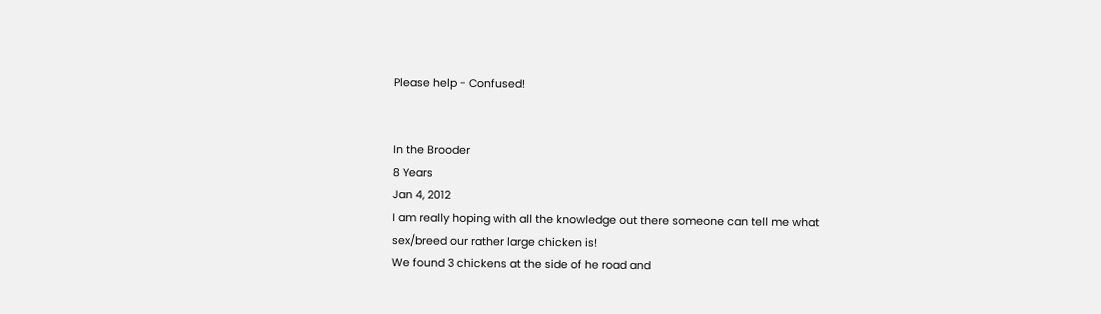Please help - Confused!


In the Brooder
8 Years
Jan 4, 2012
I am really hoping with all the knowledge out there someone can tell me what sex/breed our rather large chicken is!
We found 3 chickens at the side of he road and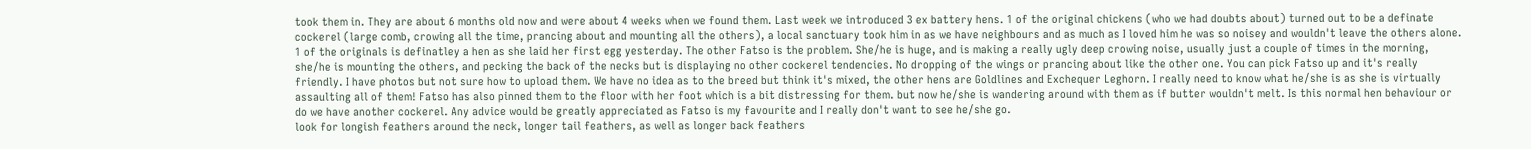took them in. They are about 6 months old now and were about 4 weeks when we found them. Last week we introduced 3 ex battery hens. 1 of the original chickens (who we had doubts about) turned out to be a definate cockerel (large comb, crowing all the time, prancing about and mounting all the others), a local sanctuary took him in as we have neighbours and as much as I loved him he was so noisey and wouldn't leave the others alone. 1 of the originals is definatley a hen as she laid her first egg yesterday. The other Fatso is the problem. She/he is huge, and is making a really ugly deep crowing noise, usually just a couple of times in the morning, she/he is mounting the others, and pecking the back of the necks but is displaying no other cockerel tendencies. No dropping of the wings or prancing about like the other one. You can pick Fatso up and it's really friendly. I have photos but not sure how to upload them. We have no idea as to the breed but think it's mixed, the other hens are Goldlines and Exchequer Leghorn. I really need to know what he/she is as she is virtually assaulting all of them! Fatso has also pinned them to the floor with her foot which is a bit distressing for them. but now he/she is wandering around with them as if butter wouldn't melt. Is this normal hen behaviour or do we have another cockerel. Any advice would be greatly appreciated as Fatso is my favourite and I really don't want to see he/she go.
look for longish feathers around the neck, longer tail feathers, as well as longer back feathers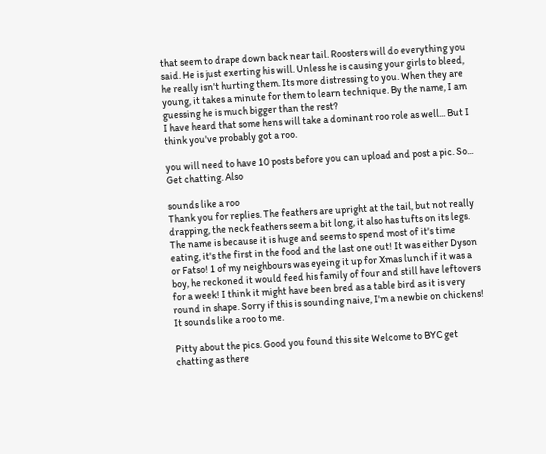that seem to drape down back near tail. Roosters will do everything you said. He is just exerting his will. Unless he is causing your girls to bleed, he really isn't hurting them. Its more distressing to you. When they are young, it takes a minute for them to learn technique. By the name, I am guessing he is much bigger than the rest?
I have heard that some hens will take a dominant roo role as well... But I think you've probably got a roo.

you will need to have 10 posts before you can upload and post a pic. So... Get chatting. Also

sounds like a roo
Thank you for replies. The feathers are upright at the tail, but not really drapping, the neck feathers seem a bit long, it also has tufts on its legs. The name is because it is huge and seems to spend most of it's time eating, it's the first in the food and the last one out! It was either Dyson or Fatso! 1 of my neighbours was eyeing it up for Xmas lunch if it was a boy, he reckoned it would feed his family of four and still have leftovers for a week! I think it might have been bred as a table bird as it is very round in shape. Sorry if this is sounding naive, I'm a newbie on chickens!
It sounds like a roo to me.

Pitty about the pics. Good you found this site Welcome to BYC get chatting as there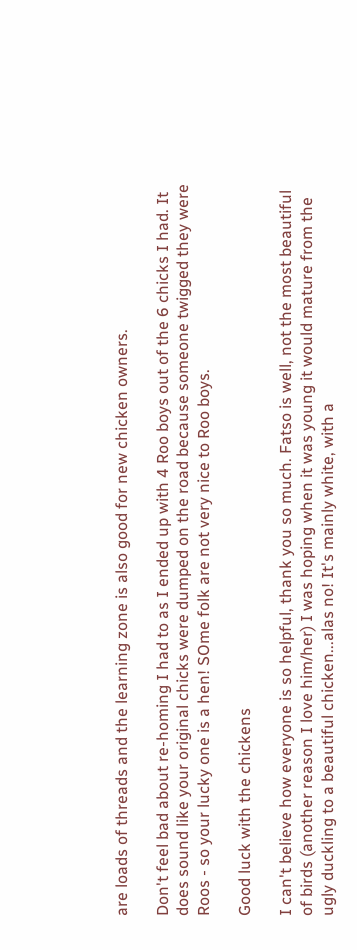are loads of threads and the learning zone is also good for new chicken owners.

Don't feel bad about re-homing I had to as I ended up with 4 Roo boys out of the 6 chicks I had. It does sound like your original chicks were dumped on the road because someone twigged they were Roos - so your lucky one is a hen! SOme folk are not very nice to Roo boys.

Good luck with the chickens

I can't believe how everyone is so helpful, thank you so much. Fatso is well, not the most beautiful of birds (another reason I love him/her) I was hoping when it was young it would mature from the ugly duckling to a beautiful chicken...alas no! It's mainly white, with a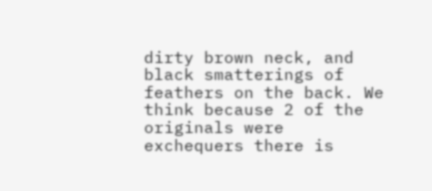dirty brown neck, and black smatterings of feathers on the back. We think because 2 of the originals were exchequers there is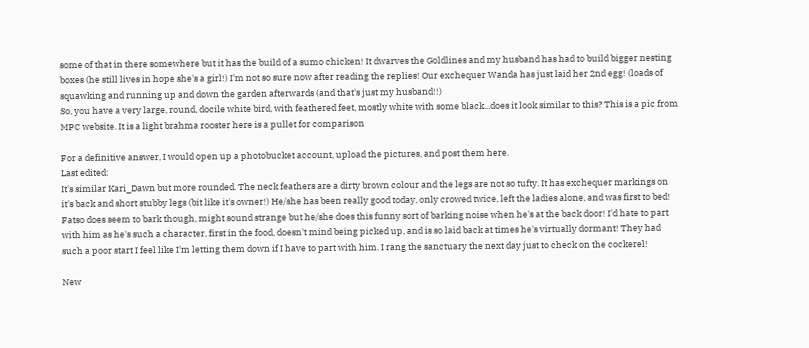some of that in there somewhere but it has the build of a sumo chicken! It dwarves the Goldlines and my husband has had to build bigger nesting boxes (he still lives in hope she's a girl!) I'm not so sure now after reading the replies! Our exchequer Wanda has just laid her 2nd egg! (loads of squawking and running up and down the garden afterwards (and that's just my husband!!)
So, you have a very large, round, docile white bird, with feathered feet, mostly white with some black...does it look similar to this? This is a pic from MPC website. It is a light brahma rooster here is a pullet for comparison

For a definitive answer, I would open up a photobucket account, upload the pictures, and post them here.
Last edited:
It's similar Kari_Dawn but more rounded. The neck feathers are a dirty brown colour and the legs are not so tufty. It has exchequer markings on it's back and short stubby legs (bit like it's owner!) He/she has been really good today, only crowed twice, left the ladies alone, and was first to bed! Fatso does seem to bark though, might sound strange but he/she does this funny sort of barking noise when he's at the back door! I'd hate to part with him as he's such a character, first in the food, doesn't mind being picked up, and is so laid back at times he's virtually dormant! They had such a poor start I feel like I'm letting them down if I have to part with him. I rang the sanctuary the next day just to check on the cockerel!

New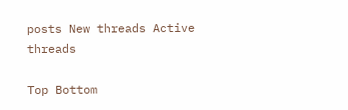posts New threads Active threads

Top Bottom